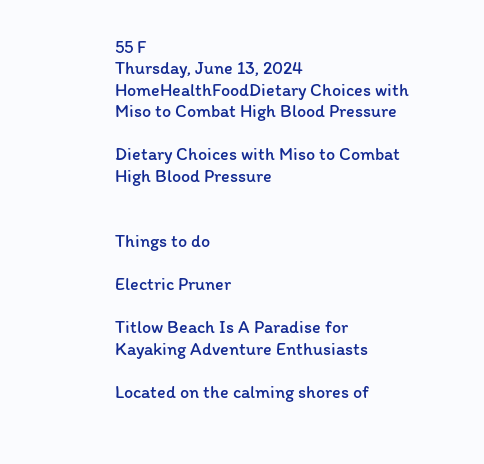55 F
Thursday, June 13, 2024
HomeHealthFoodDietary Choices with Miso to Combat High Blood Pressure

Dietary Choices with Miso to Combat High Blood Pressure


Things to do

Electric Pruner

Titlow Beach Is A Paradise for Kayaking Adventure Enthusiasts

Located on the calming shores of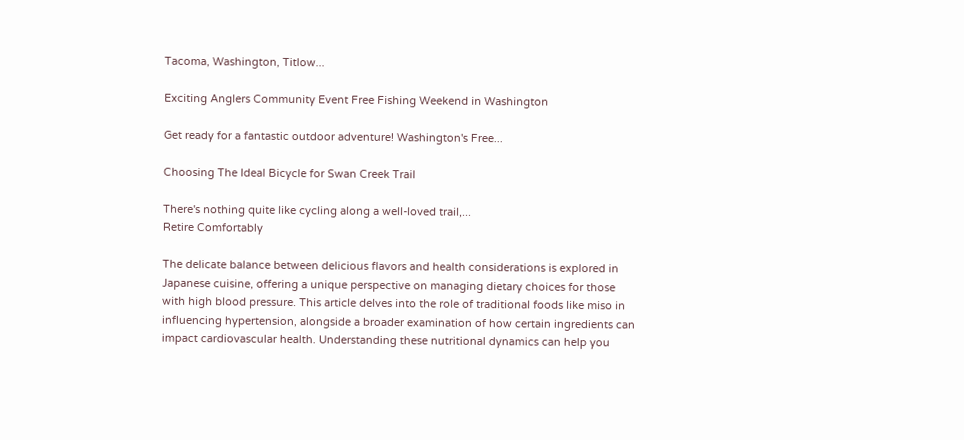Tacoma, Washington, Titlow...

Exciting Anglers Community Event Free Fishing Weekend in Washington

Get ready for a fantastic outdoor adventure! Washington's Free...

Choosing The Ideal Bicycle for Swan Creek Trail

There's nothing quite like cycling along a well-loved trail,...
Retire Comfortably

The delicate balance between delicious flavors and health considerations is explored in Japanese cuisine, offering a unique perspective on managing dietary choices for those with high blood pressure. This article delves into the role of traditional foods like miso in influencing hypertension, alongside a broader examination of how certain ingredients can impact cardiovascular health. Understanding these nutritional dynamics can help you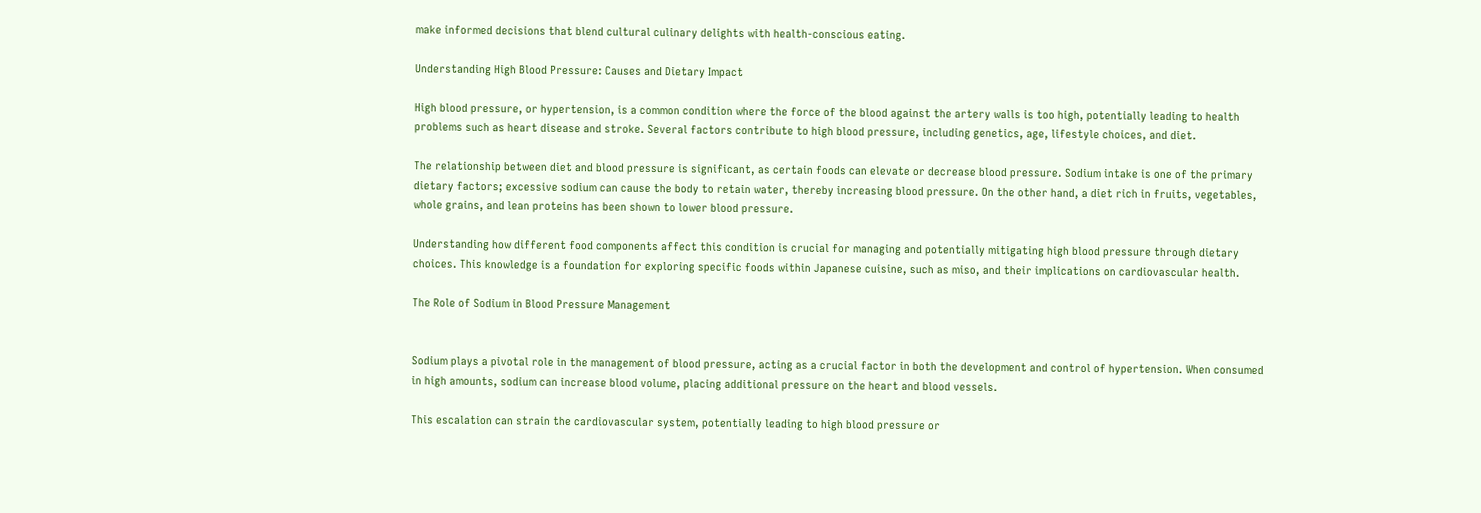make informed decisions that blend cultural culinary delights with health-conscious eating.

Understanding High Blood Pressure: Causes and Dietary Impact

High blood pressure, or hypertension, is a common condition where the force of the blood against the artery walls is too high, potentially leading to health problems such as heart disease and stroke. Several factors contribute to high blood pressure, including genetics, age, lifestyle choices, and diet.

The relationship between diet and blood pressure is significant, as certain foods can elevate or decrease blood pressure. Sodium intake is one of the primary dietary factors; excessive sodium can cause the body to retain water, thereby increasing blood pressure. On the other hand, a diet rich in fruits, vegetables, whole grains, and lean proteins has been shown to lower blood pressure.

Understanding how different food components affect this condition is crucial for managing and potentially mitigating high blood pressure through dietary choices. This knowledge is a foundation for exploring specific foods within Japanese cuisine, such as miso, and their implications on cardiovascular health.

The Role of Sodium in Blood Pressure Management


Sodium plays a pivotal role in the management of blood pressure, acting as a crucial factor in both the development and control of hypertension. When consumed in high amounts, sodium can increase blood volume, placing additional pressure on the heart and blood vessels.

This escalation can strain the cardiovascular system, potentially leading to high blood pressure or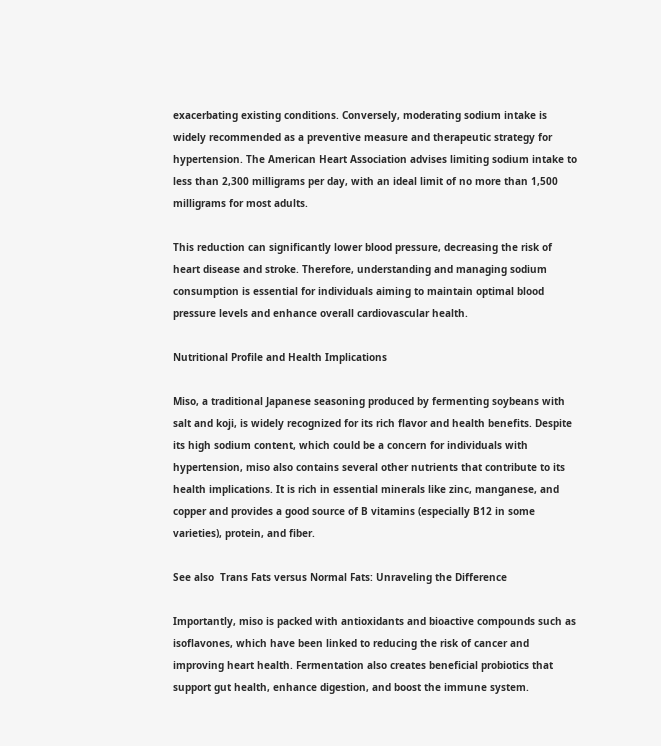exacerbating existing conditions. Conversely, moderating sodium intake is widely recommended as a preventive measure and therapeutic strategy for hypertension. The American Heart Association advises limiting sodium intake to less than 2,300 milligrams per day, with an ideal limit of no more than 1,500 milligrams for most adults.

This reduction can significantly lower blood pressure, decreasing the risk of heart disease and stroke. Therefore, understanding and managing sodium consumption is essential for individuals aiming to maintain optimal blood pressure levels and enhance overall cardiovascular health.

Nutritional Profile and Health Implications

Miso, a traditional Japanese seasoning produced by fermenting soybeans with salt and koji, is widely recognized for its rich flavor and health benefits. Despite its high sodium content, which could be a concern for individuals with hypertension, miso also contains several other nutrients that contribute to its health implications. It is rich in essential minerals like zinc, manganese, and copper and provides a good source of B vitamins (especially B12 in some varieties), protein, and fiber.

See also  Trans Fats versus Normal Fats: Unraveling the Difference

Importantly, miso is packed with antioxidants and bioactive compounds such as isoflavones, which have been linked to reducing the risk of cancer and improving heart health. Fermentation also creates beneficial probiotics that support gut health, enhance digestion, and boost the immune system.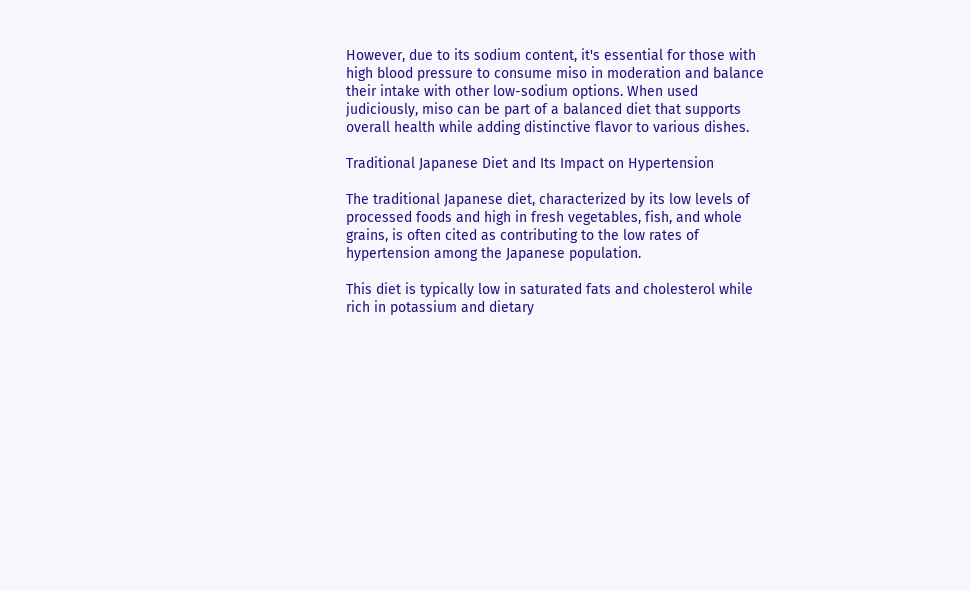However, due to its sodium content, it's essential for those with high blood pressure to consume miso in moderation and balance their intake with other low-sodium options. When used judiciously, miso can be part of a balanced diet that supports overall health while adding distinctive flavor to various dishes.

Traditional Japanese Diet and Its Impact on Hypertension

The traditional Japanese diet, characterized by its low levels of processed foods and high in fresh vegetables, fish, and whole grains, is often cited as contributing to the low rates of hypertension among the Japanese population.

This diet is typically low in saturated fats and cholesterol while rich in potassium and dietary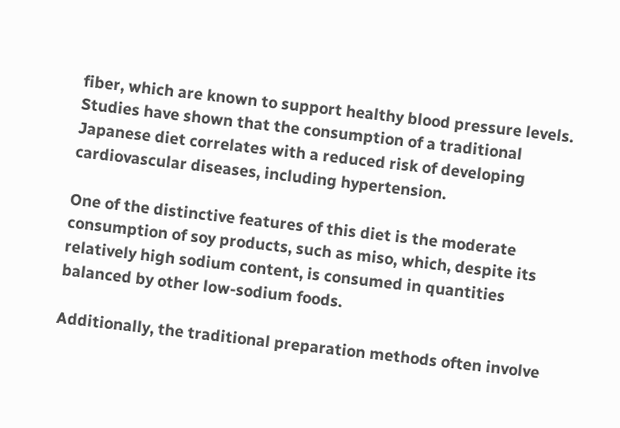fiber, which are known to support healthy blood pressure levels. Studies have shown that the consumption of a traditional Japanese diet correlates with a reduced risk of developing cardiovascular diseases, including hypertension.

One of the distinctive features of this diet is the moderate consumption of soy products, such as miso, which, despite its relatively high sodium content, is consumed in quantities balanced by other low-sodium foods.

Additionally, the traditional preparation methods often involve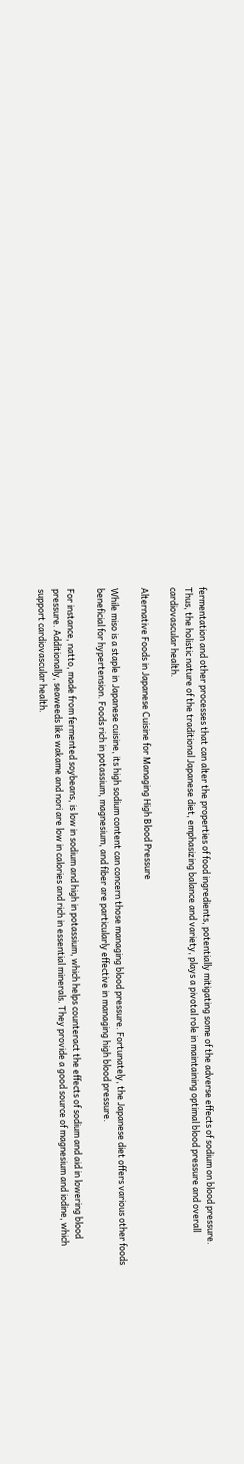fermentation and other processes that can alter the properties of food ingredients, potentially mitigating some of the adverse effects of sodium on blood pressure. Thus, the holistic nature of the traditional Japanese diet, emphasizing balance and variety, plays a pivotal role in maintaining optimal blood pressure and overall cardiovascular health.

Alternative Foods in Japanese Cuisine for Managing High Blood Pressure

While miso is a staple in Japanese cuisine, its high sodium content can concern those managing blood pressure. Fortunately, the Japanese diet offers various other foods beneficial for hypertension. Foods rich in potassium, magnesium, and fiber are particularly effective in managing high blood pressure.

For instance, natto, made from fermented soybeans, is low in sodium and high in potassium, which helps counteract the effects of sodium and aid in lowering blood pressure. Additionally, seaweeds like wakame and nori are low in calories and rich in essential minerals. They provide a good source of magnesium and iodine, which support cardiovascular health.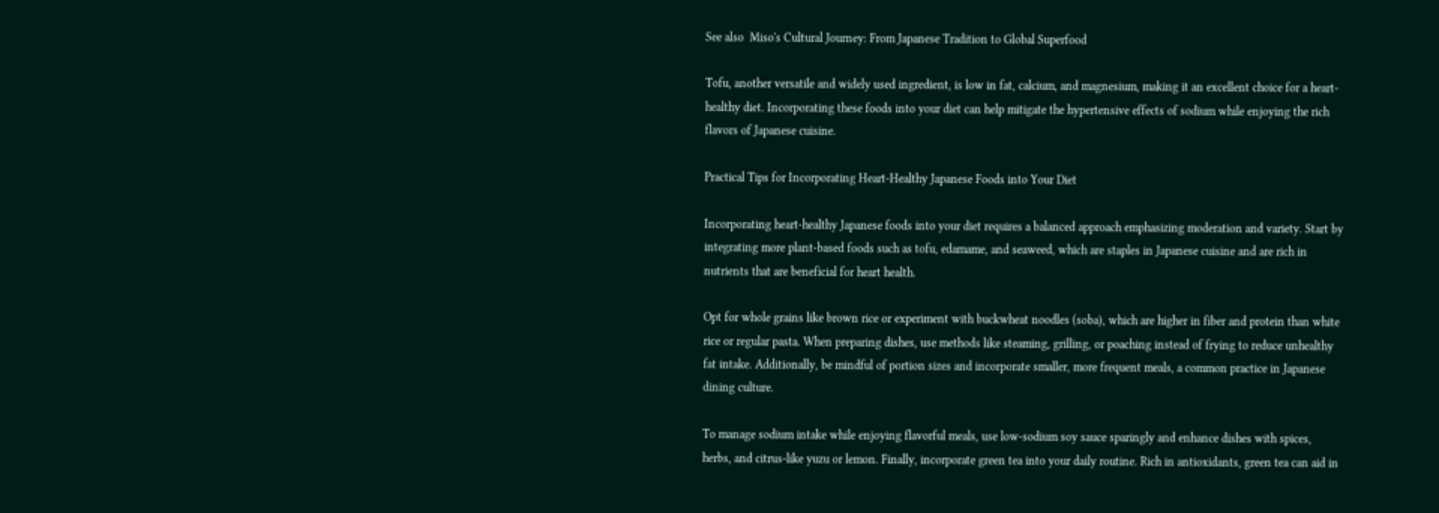See also  Miso's Cultural Journey: From Japanese Tradition to Global Superfood

Tofu, another versatile and widely used ingredient, is low in fat, calcium, and magnesium, making it an excellent choice for a heart-healthy diet. Incorporating these foods into your diet can help mitigate the hypertensive effects of sodium while enjoying the rich flavors of Japanese cuisine.

Practical Tips for Incorporating Heart-Healthy Japanese Foods into Your Diet

Incorporating heart-healthy Japanese foods into your diet requires a balanced approach emphasizing moderation and variety. Start by integrating more plant-based foods such as tofu, edamame, and seaweed, which are staples in Japanese cuisine and are rich in nutrients that are beneficial for heart health.

Opt for whole grains like brown rice or experiment with buckwheat noodles (soba), which are higher in fiber and protein than white rice or regular pasta. When preparing dishes, use methods like steaming, grilling, or poaching instead of frying to reduce unhealthy fat intake. Additionally, be mindful of portion sizes and incorporate smaller, more frequent meals, a common practice in Japanese dining culture.

To manage sodium intake while enjoying flavorful meals, use low-sodium soy sauce sparingly and enhance dishes with spices, herbs, and citrus-like yuzu or lemon. Finally, incorporate green tea into your daily routine. Rich in antioxidants, green tea can aid in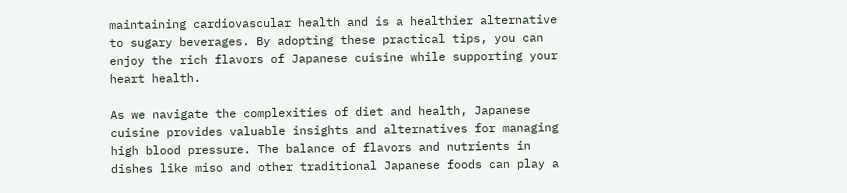maintaining cardiovascular health and is a healthier alternative to sugary beverages. By adopting these practical tips, you can enjoy the rich flavors of Japanese cuisine while supporting your heart health.

As we navigate the complexities of diet and health, Japanese cuisine provides valuable insights and alternatives for managing high blood pressure. The balance of flavors and nutrients in dishes like miso and other traditional Japanese foods can play a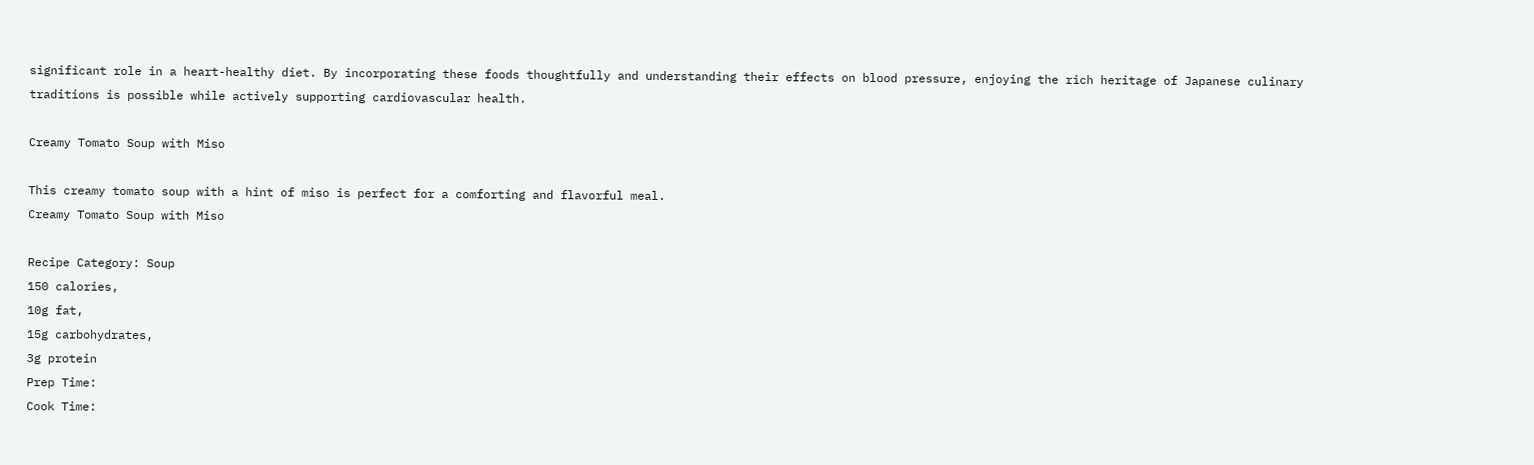significant role in a heart-healthy diet. By incorporating these foods thoughtfully and understanding their effects on blood pressure, enjoying the rich heritage of Japanese culinary traditions is possible while actively supporting cardiovascular health.

Creamy Tomato Soup with Miso

This creamy tomato soup with a hint of miso is perfect for a comforting and flavorful meal.
Creamy Tomato Soup with Miso

Recipe Category: Soup
150 calories,
10g fat,
15g carbohydrates,
3g protein
Prep Time:
Cook Time: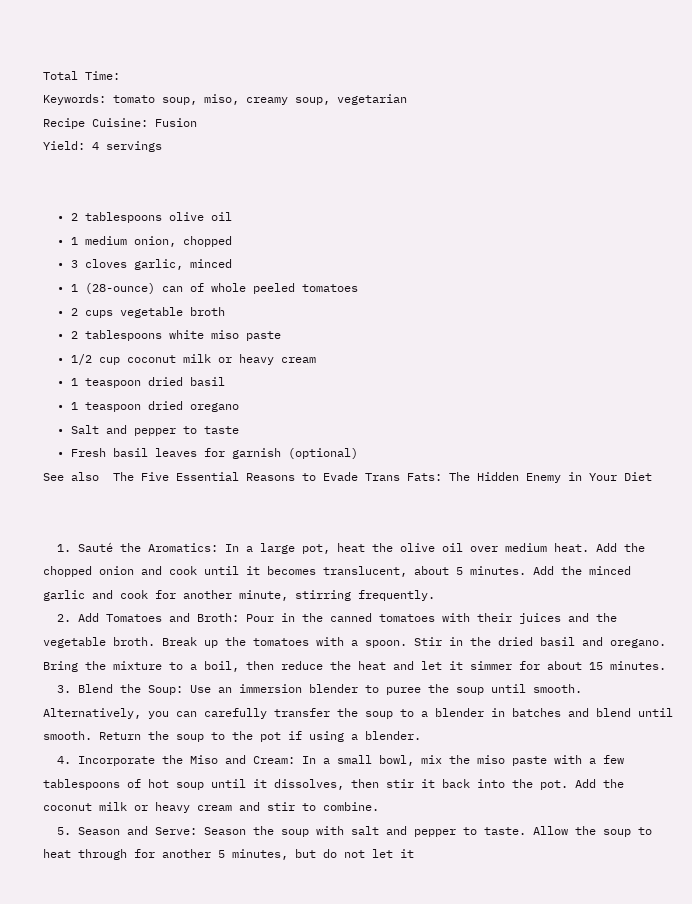Total Time:
Keywords: tomato soup, miso, creamy soup, vegetarian
Recipe Cuisine: Fusion
Yield: 4 servings


  • 2 tablespoons olive oil
  • 1 medium onion, chopped
  • 3 cloves garlic, minced
  • 1 (28-ounce) can of whole peeled tomatoes
  • 2 cups vegetable broth
  • 2 tablespoons white miso paste
  • 1/2 cup coconut milk or heavy cream
  • 1 teaspoon dried basil
  • 1 teaspoon dried oregano
  • Salt and pepper to taste
  • Fresh basil leaves for garnish (optional)
See also  The Five Essential Reasons to Evade Trans Fats: The Hidden Enemy in Your Diet


  1. Sauté the Aromatics: In a large pot, heat the olive oil over medium heat. Add the chopped onion and cook until it becomes translucent, about 5 minutes. Add the minced garlic and cook for another minute, stirring frequently.
  2. Add Tomatoes and Broth: Pour in the canned tomatoes with their juices and the vegetable broth. Break up the tomatoes with a spoon. Stir in the dried basil and oregano. Bring the mixture to a boil, then reduce the heat and let it simmer for about 15 minutes.
  3. Blend the Soup: Use an immersion blender to puree the soup until smooth. Alternatively, you can carefully transfer the soup to a blender in batches and blend until smooth. Return the soup to the pot if using a blender.
  4. Incorporate the Miso and Cream: In a small bowl, mix the miso paste with a few tablespoons of hot soup until it dissolves, then stir it back into the pot. Add the coconut milk or heavy cream and stir to combine.
  5. Season and Serve: Season the soup with salt and pepper to taste. Allow the soup to heat through for another 5 minutes, but do not let it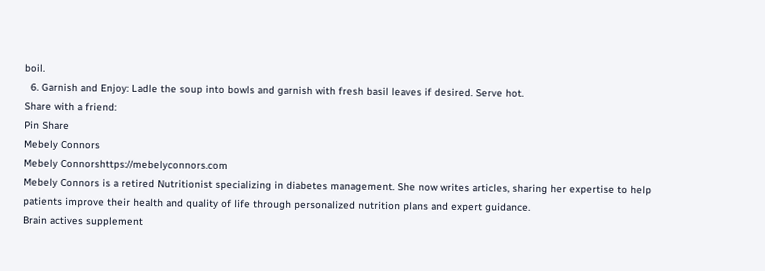boil.
  6. Garnish and Enjoy: Ladle the soup into bowls and garnish with fresh basil leaves if desired. Serve hot.
Share with a friend:
Pin Share
Mebely Connors
Mebely Connorshttps://mebelyconnors.com
Mebely Connors is a retired Nutritionist specializing in diabetes management. She now writes articles, sharing her expertise to help patients improve their health and quality of life through personalized nutrition plans and expert guidance.
Brain actives supplement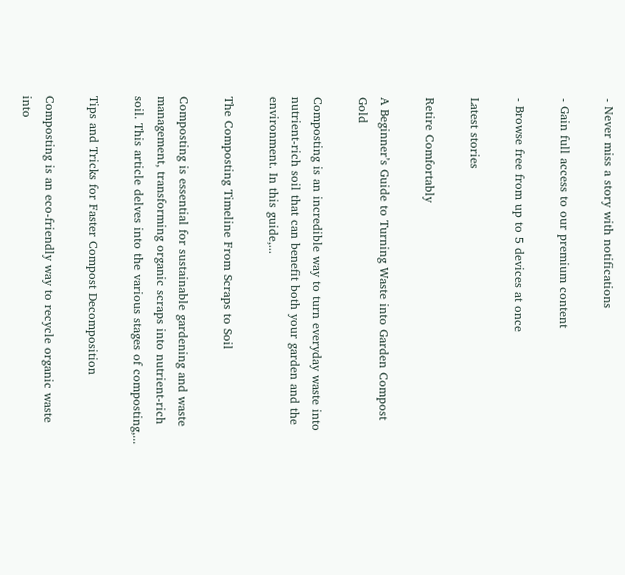- Never miss a story with notifications

- Gain full access to our premium content

- Browse free from up to 5 devices at once

Latest stories

Retire Comfortably

A Beginner’s Guide to Turning Waste into Garden Compost Gold

Composting is an incredible way to turn everyday waste into nutrient-rich soil that can benefit both your garden and the environment. In this guide,...

The Composting Timeline From Scraps to Soil

Composting is essential for sustainable gardening and waste management, transforming organic scraps into nutrient-rich soil. This article delves into the various stages of composting,...

Tips and Tricks for Faster Compost Decomposition

Composting is an eco-friendly way to recycle organic waste into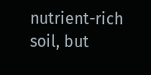nutrient-rich soil, but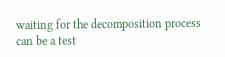waiting for the decomposition process can be a test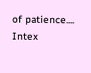of patience....
Intex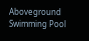Aboveground Swimming Pool